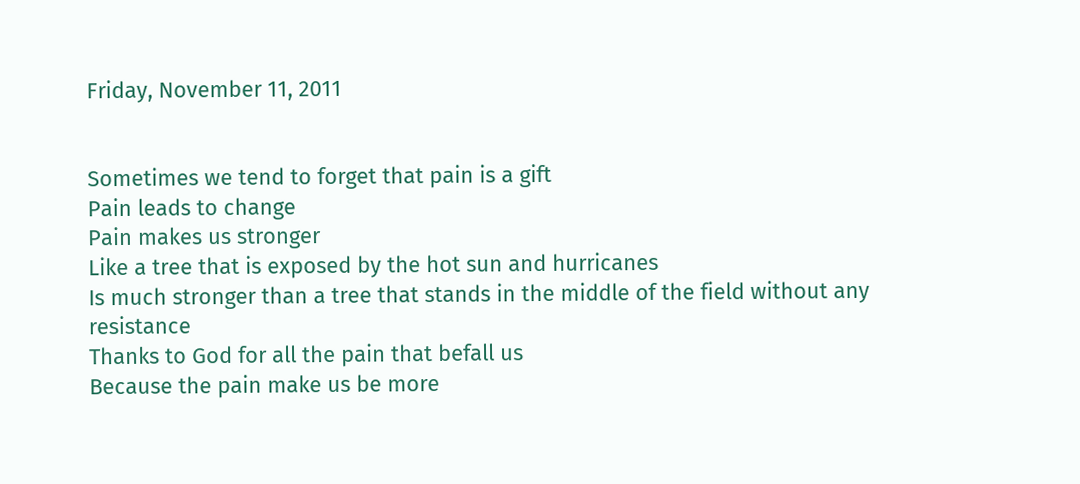Friday, November 11, 2011


Sometimes we tend to forget that pain is a gift
Pain leads to change
Pain makes us stronger
Like a tree that is exposed by the hot sun and hurricanes
Is much stronger than a tree that stands in the middle of the field without any resistance
Thanks to God for all the pain that befall us
Because the pain make us be more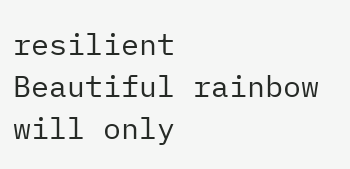resilient
Beautiful rainbow will only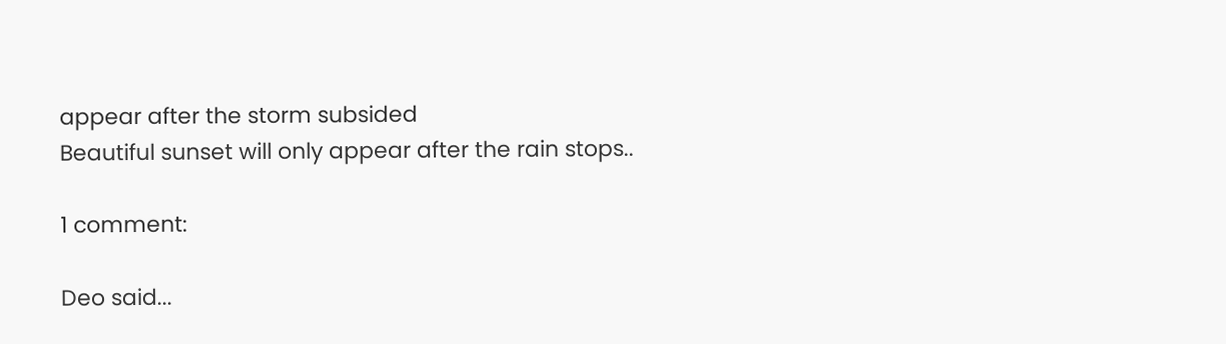appear after the storm subsided
Beautiful sunset will only appear after the rain stops..

1 comment:

Deo said...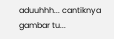aduuhhh... cantiknya gambar tu...